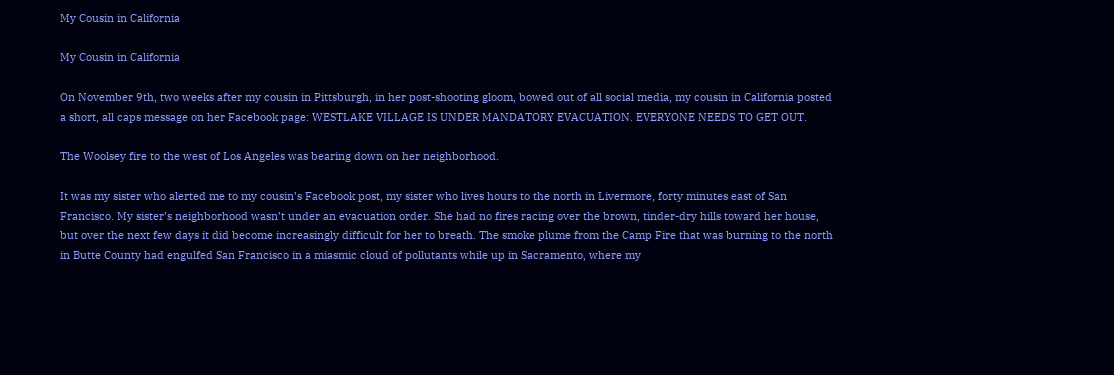My Cousin in California

My Cousin in California

On November 9th, two weeks after my cousin in Pittsburgh, in her post-shooting gloom, bowed out of all social media, my cousin in California posted a short, all caps message on her Facebook page: WESTLAKE VILLAGE IS UNDER MANDATORY EVACUATION. EVERYONE NEEDS TO GET OUT.

The Woolsey fire to the west of Los Angeles was bearing down on her neighborhood.

It was my sister who alerted me to my cousin’s Facebook post, my sister who lives hours to the north in Livermore, forty minutes east of San Francisco. My sister’s neighborhood wasn’t under an evacuation order. She had no fires racing over the brown, tinder-dry hills toward her house, but over the next few days it did become increasingly difficult for her to breath. The smoke plume from the Camp Fire that was burning to the north in Butte County had engulfed San Francisco in a miasmic cloud of pollutants while up in Sacramento, where my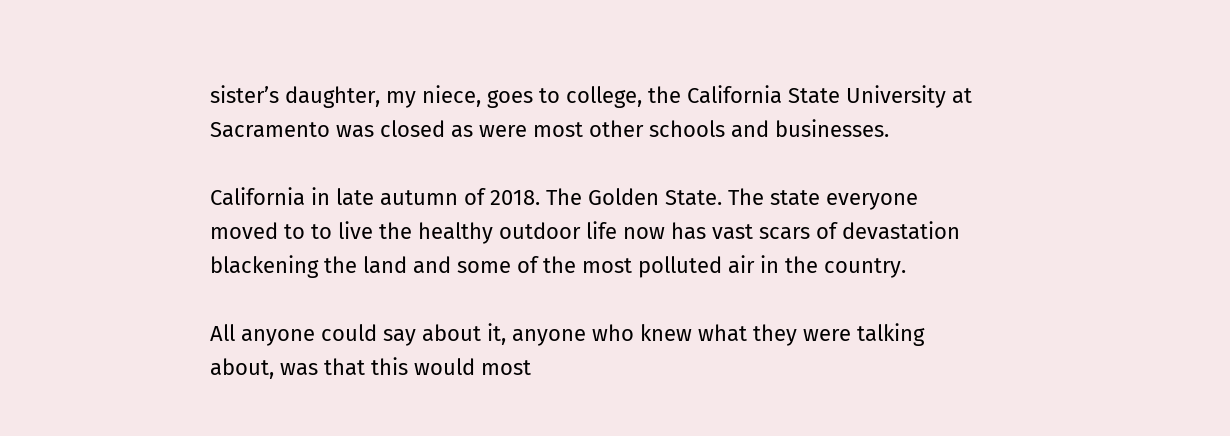sister’s daughter, my niece, goes to college, the California State University at Sacramento was closed as were most other schools and businesses.

California in late autumn of 2018. The Golden State. The state everyone moved to to live the healthy outdoor life now has vast scars of devastation blackening the land and some of the most polluted air in the country.

All anyone could say about it, anyone who knew what they were talking about, was that this would most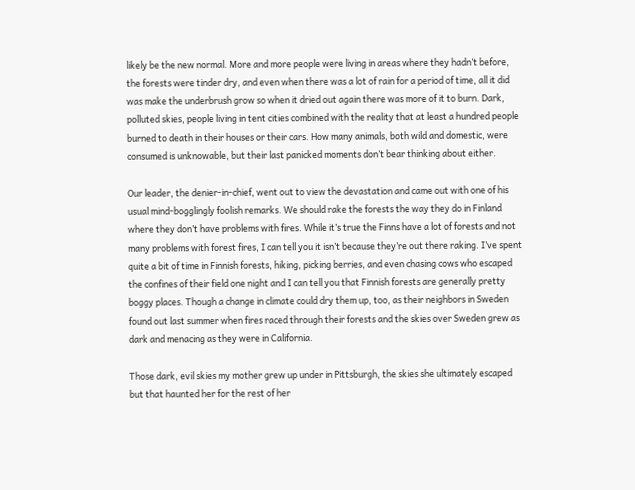likely be the new normal. More and more people were living in areas where they hadn’t before, the forests were tinder dry, and even when there was a lot of rain for a period of time, all it did was make the underbrush grow so when it dried out again there was more of it to burn. Dark, polluted skies, people living in tent cities combined with the reality that at least a hundred people burned to death in their houses or their cars. How many animals, both wild and domestic, were consumed is unknowable, but their last panicked moments don’t bear thinking about either.

Our leader, the denier-in-chief, went out to view the devastation and came out with one of his usual mind-bogglingly foolish remarks. We should rake the forests the way they do in Finland where they don’t have problems with fires. While it’s true the Finns have a lot of forests and not many problems with forest fires, I can tell you it isn’t because they’re out there raking. I’ve spent quite a bit of time in Finnish forests, hiking, picking berries, and even chasing cows who escaped the confines of their field one night and I can tell you that Finnish forests are generally pretty boggy places. Though a change in climate could dry them up, too, as their neighbors in Sweden found out last summer when fires raced through their forests and the skies over Sweden grew as dark and menacing as they were in California.

Those dark, evil skies my mother grew up under in Pittsburgh, the skies she ultimately escaped but that haunted her for the rest of her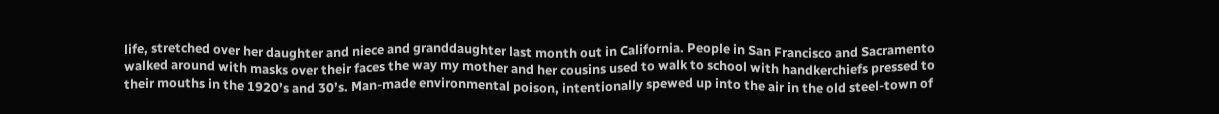life, stretched over her daughter and niece and granddaughter last month out in California. People in San Francisco and Sacramento walked around with masks over their faces the way my mother and her cousins used to walk to school with handkerchiefs pressed to their mouths in the 1920’s and 30’s. Man-made environmental poison, intentionally spewed up into the air in the old steel-town of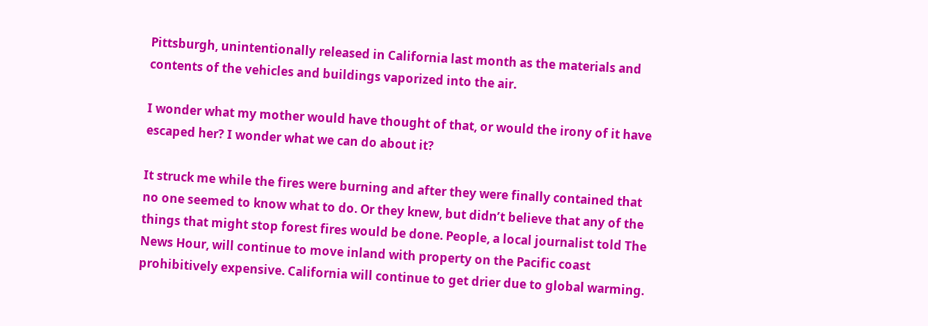Pittsburgh, unintentionally released in California last month as the materials and contents of the vehicles and buildings vaporized into the air.

I wonder what my mother would have thought of that, or would the irony of it have escaped her? I wonder what we can do about it?

It struck me while the fires were burning and after they were finally contained that no one seemed to know what to do. Or they knew, but didn’t believe that any of the things that might stop forest fires would be done. People, a local journalist told The News Hour, will continue to move inland with property on the Pacific coast prohibitively expensive. California will continue to get drier due to global warming.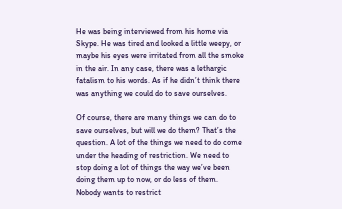He was being interviewed from his home via Skype. He was tired and looked a little weepy, or maybe his eyes were irritated from all the smoke in the air. In any case, there was a lethargic fatalism to his words. As if he didn’t think there was anything we could do to save ourselves.

Of course, there are many things we can do to save ourselves, but will we do them? That’s the question. A lot of the things we need to do come under the heading of restriction. We need to stop doing a lot of things the way we’ve been doing them up to now, or do less of them. Nobody wants to restrict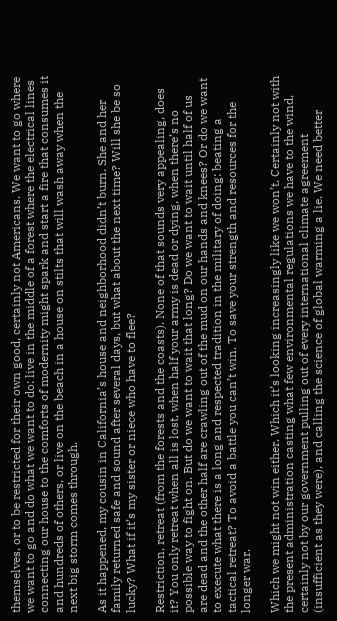themselves, or to be restricted for their own good, certainly not Americans. We want to go where we want to go and do what we want to do: live in the middle of a forest where the electrical lines connecting our house to the comforts of modernity might spark and start a fire that consumes it and hundreds of others, or live on the beach in a house on stilts that will wash away when the next big storm comes through.

As it happened, my cousin in California’s house and neighborhood didn’t burn. She and her family returned safe and sound after several days, but what about the next time? Will she be so lucky? What if it’s my sister or niece who have to flee?

Restriction, retreat (from the forests and the coasts). None of that sounds very appealing, does it? You only retreat when all is lost, when half your army is dead or dying, when there’s no possible way to fight on. But do we want to wait that long? Do we want to wait until half of us are dead and the other half are crawling out of the mud on our hands and knees? Or do we want to execute what there is a long and respected tradition in the military of doing: beating a tactical retreat? To avoid a battle you can’t win. To save your strength and resources for the longer war.

Which we might not win either. Which it’s looking increasingly like we won’t. Certainly not with the present administration casting what few environmental regulations we have to the wind, certainly not by our government pulling out of every international climate agreement (insufficient as they were), and calling the science of global warming a lie. We need better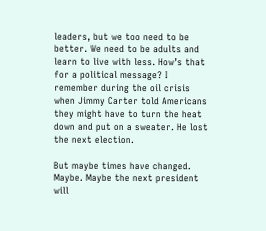leaders, but we too need to be better. We need to be adults and learn to live with less. How’s that for a political message? I remember during the oil crisis when Jimmy Carter told Americans they might have to turn the heat down and put on a sweater. He lost the next election.

But maybe times have changed. Maybe. Maybe the next president will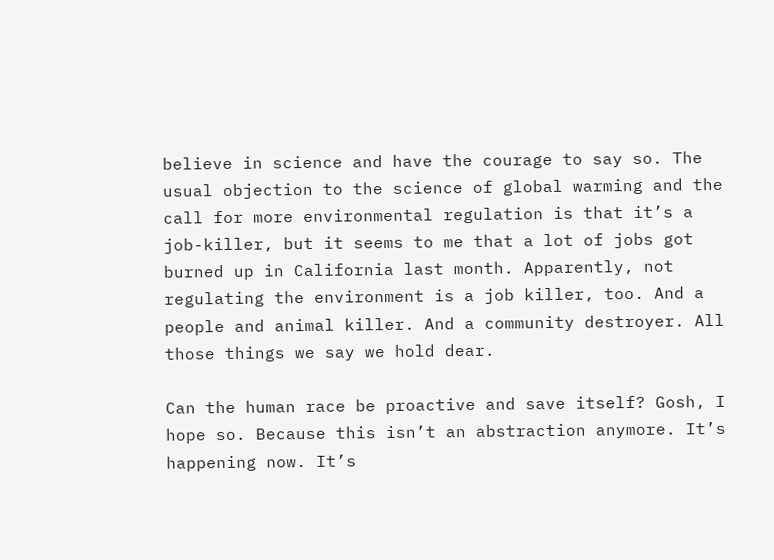believe in science and have the courage to say so. The usual objection to the science of global warming and the call for more environmental regulation is that it’s a job-killer, but it seems to me that a lot of jobs got burned up in California last month. Apparently, not regulating the environment is a job killer, too. And a people and animal killer. And a community destroyer. All those things we say we hold dear.

Can the human race be proactive and save itself? Gosh, I hope so. Because this isn’t an abstraction anymore. It’s happening now. It’s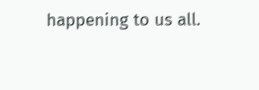happening to us all.